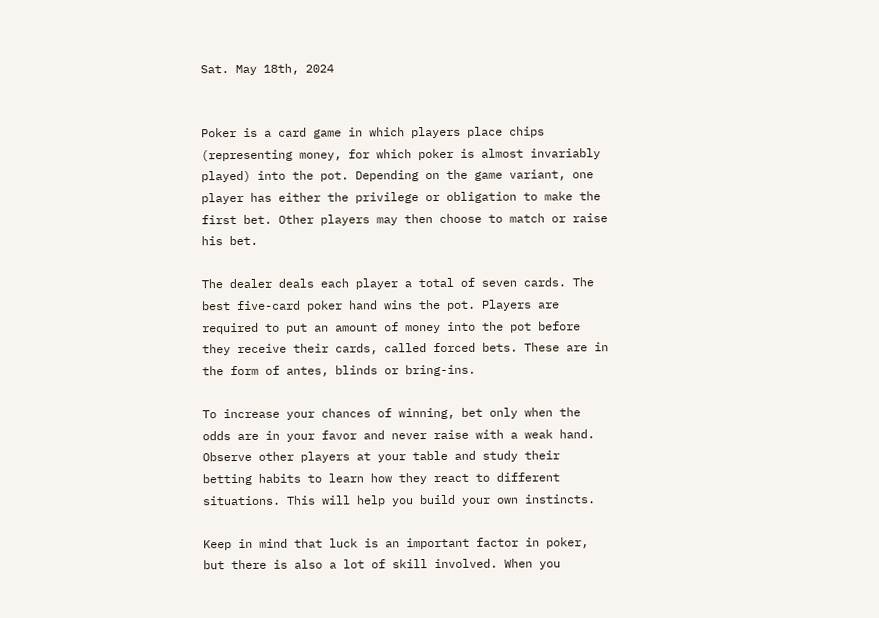Sat. May 18th, 2024


Poker is a card game in which players place chips (representing money, for which poker is almost invariably played) into the pot. Depending on the game variant, one player has either the privilege or obligation to make the first bet. Other players may then choose to match or raise his bet.

The dealer deals each player a total of seven cards. The best five-card poker hand wins the pot. Players are required to put an amount of money into the pot before they receive their cards, called forced bets. These are in the form of antes, blinds or bring-ins.

To increase your chances of winning, bet only when the odds are in your favor and never raise with a weak hand. Observe other players at your table and study their betting habits to learn how they react to different situations. This will help you build your own instincts.

Keep in mind that luck is an important factor in poker, but there is also a lot of skill involved. When you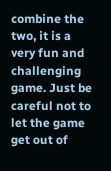combine the two, it is a very fun and challenging game. Just be careful not to let the game get out of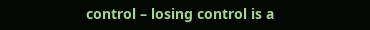control – losing control is a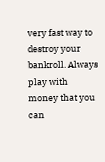very fast way to destroy your bankroll. Always play with money that you can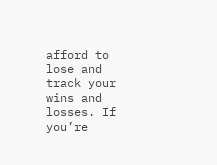afford to lose and track your wins and losses. If you’re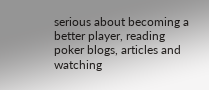serious about becoming a better player, reading poker blogs, articles and watching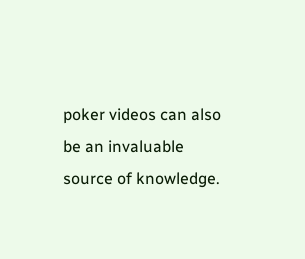poker videos can also be an invaluable source of knowledge.